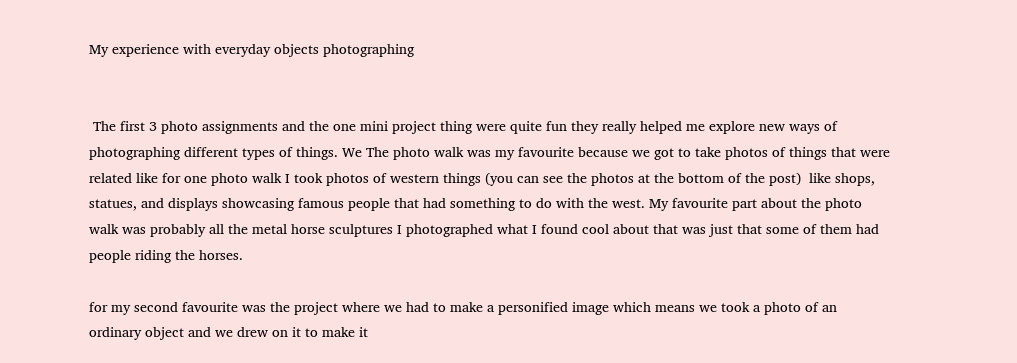My experience with everyday objects photographing


 The first 3 photo assignments and the one mini project thing were quite fun they really helped me explore new ways of photographing different types of things. We The photo walk was my favourite because we got to take photos of things that were related like for one photo walk I took photos of western things (you can see the photos at the bottom of the post)  like shops, statues, and displays showcasing famous people that had something to do with the west. My favourite part about the photo walk was probably all the metal horse sculptures I photographed what I found cool about that was just that some of them had people riding the horses.

for my second favourite was the project where we had to make a personified image which means we took a photo of an ordinary object and we drew on it to make it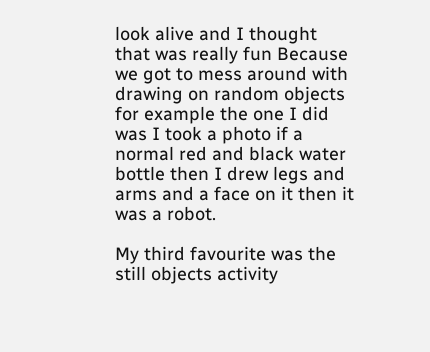look alive and I thought that was really fun Because we got to mess around with drawing on random objects for example the one I did was I took a photo if a normal red and black water bottle then I drew legs and arms and a face on it then it was a robot.

My third favourite was the still objects activity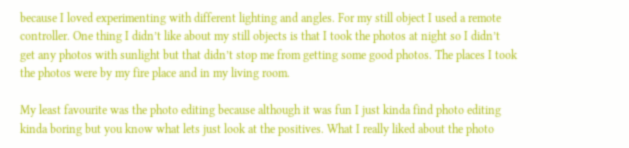because I loved experimenting with different lighting and angles. For my still object I used a remote controller. One thing I didn’t like about my still objects is that I took the photos at night so I didn’t get any photos with sunlight but that didn’t stop me from getting some good photos. The places I took the photos were by my fire place and in my living room.

My least favourite was the photo editing because although it was fun I just kinda find photo editing kinda boring but you know what lets just look at the positives. What I really liked about the photo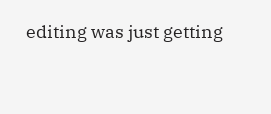editing was just getting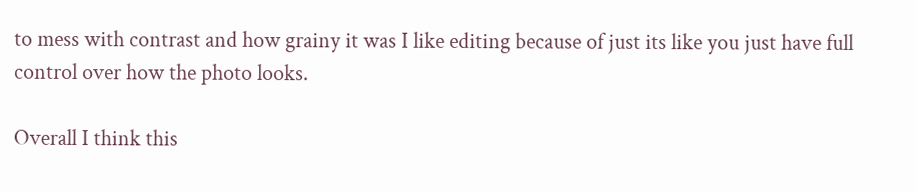to mess with contrast and how grainy it was I like editing because of just its like you just have full control over how the photo looks.

Overall I think this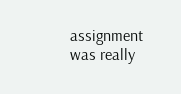assignment was really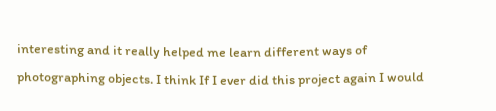interesting and it really helped me learn different ways of photographing objects. I think If I ever did this project again I would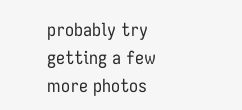probably try getting a few more photos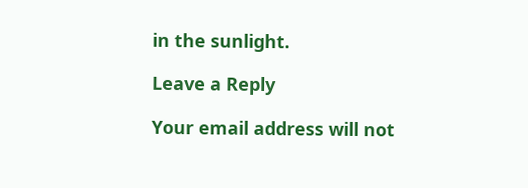in the sunlight.

Leave a Reply

Your email address will not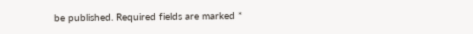be published. Required fields are marked *